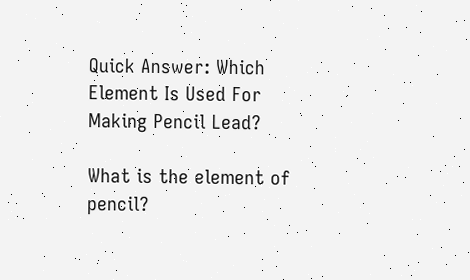Quick Answer: Which Element Is Used For Making Pencil Lead?

What is the element of pencil?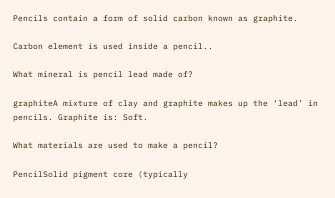Pencils contain a form of solid carbon known as graphite.

Carbon element is used inside a pencil..

What mineral is pencil lead made of?

graphiteA mixture of clay and graphite makes up the ‘lead’ in pencils. Graphite is: Soft.

What materials are used to make a pencil?

PencilSolid pigment core (typically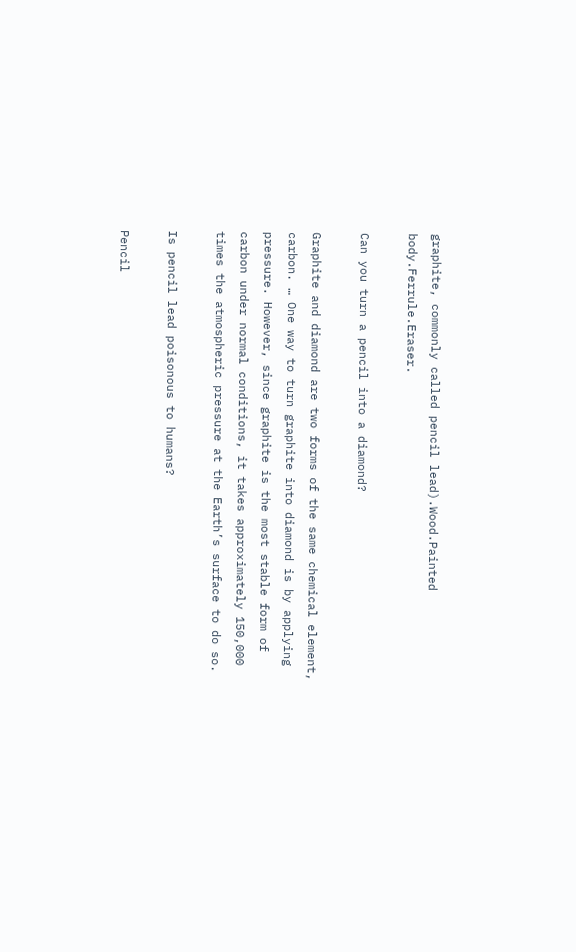graphite, commonly called pencil lead).Wood.Painted body.Ferrule.Eraser.

Can you turn a pencil into a diamond?

Graphite and diamond are two forms of the same chemical element, carbon. … One way to turn graphite into diamond is by applying pressure. However, since graphite is the most stable form of carbon under normal conditions, it takes approximately 150,000 times the atmospheric pressure at the Earth’s surface to do so.

Is pencil lead poisonous to humans?

Pencil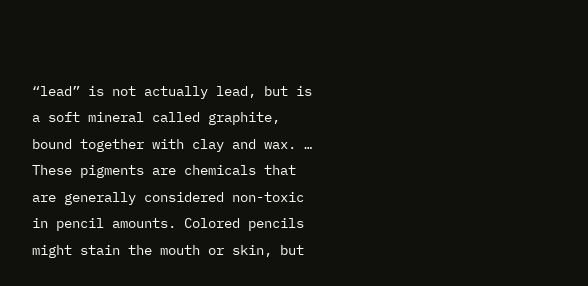“lead” is not actually lead, but is a soft mineral called graphite, bound together with clay and wax. … These pigments are chemicals that are generally considered non-toxic in pencil amounts. Colored pencils might stain the mouth or skin, but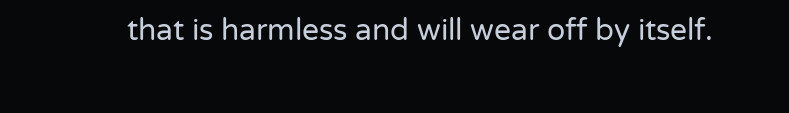that is harmless and will wear off by itself.